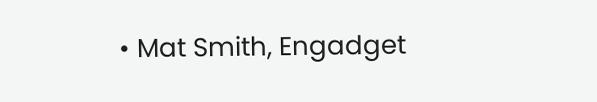• Mat Smith, Engadget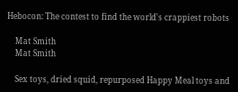Hebocon: The contest to find the world's crappiest robots

    Mat Smith
    Mat Smith

    Sex toys, dried squid, repurposed Happy Meal toys and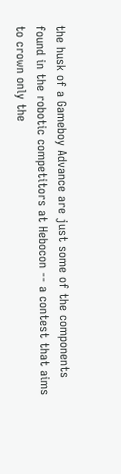the husk of a Gameboy Advance are just some of the components found in the robotic competitors at Hebocon -- a contest that aims to crown only the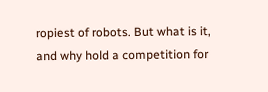ropiest of robots. But what is it, and why hold a competition for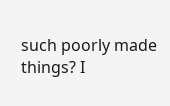such poorly made things? I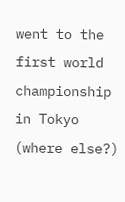went to the first world championship in Tokyo (where else?)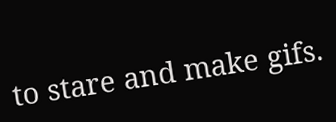to stare and make gifs.